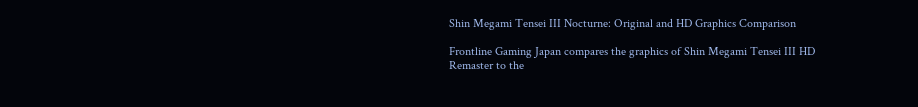Shin Megami Tensei III Nocturne: Original and HD Graphics Comparison

Frontline Gaming Japan compares the graphics of Shin Megami Tensei III HD Remaster to the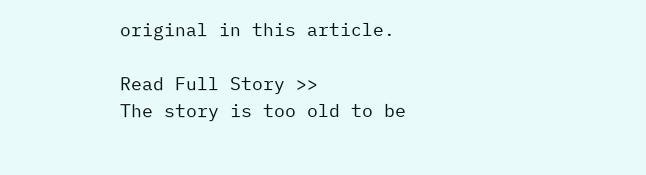original in this article.

Read Full Story >>
The story is too old to be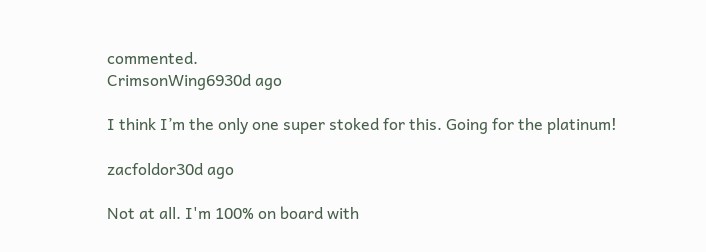commented.
CrimsonWing6930d ago

I think I’m the only one super stoked for this. Going for the platinum!

zacfoldor30d ago

Not at all. I'm 100% on board with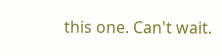this one. Can't wait.